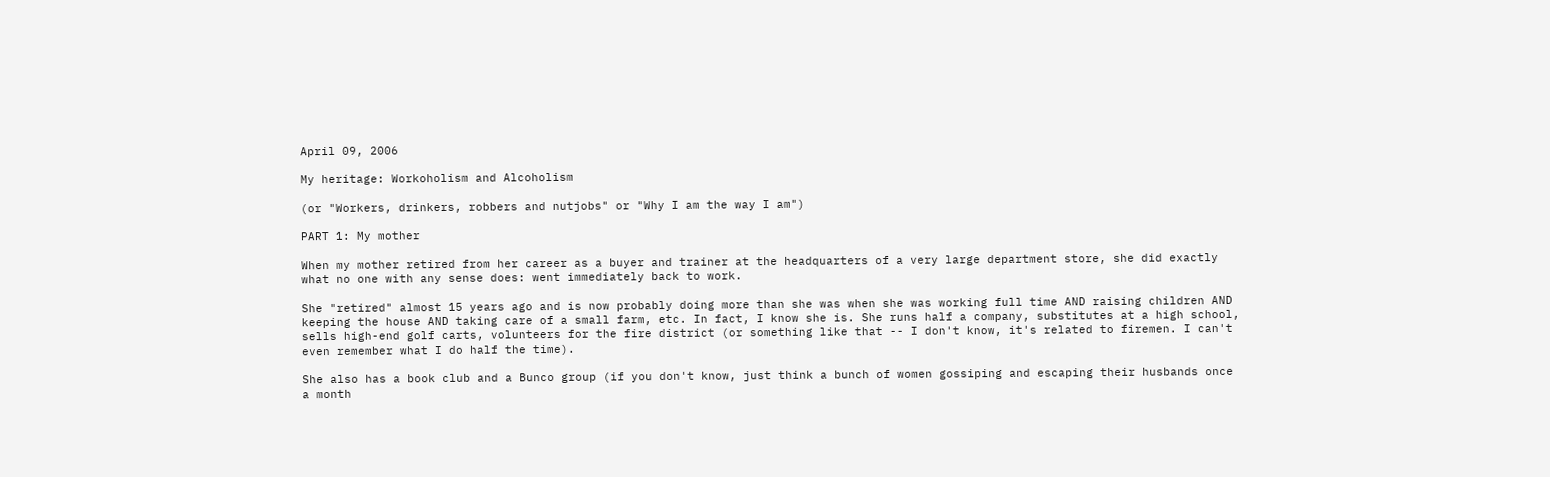April 09, 2006

My heritage: Workoholism and Alcoholism

(or "Workers, drinkers, robbers and nutjobs" or "Why I am the way I am")

PART 1: My mother

When my mother retired from her career as a buyer and trainer at the headquarters of a very large department store, she did exactly what no one with any sense does: went immediately back to work.

She "retired" almost 15 years ago and is now probably doing more than she was when she was working full time AND raising children AND keeping the house AND taking care of a small farm, etc. In fact, I know she is. She runs half a company, substitutes at a high school, sells high-end golf carts, volunteers for the fire district (or something like that -- I don't know, it's related to firemen. I can't even remember what I do half the time).

She also has a book club and a Bunco group (if you don't know, just think a bunch of women gossiping and escaping their husbands once a month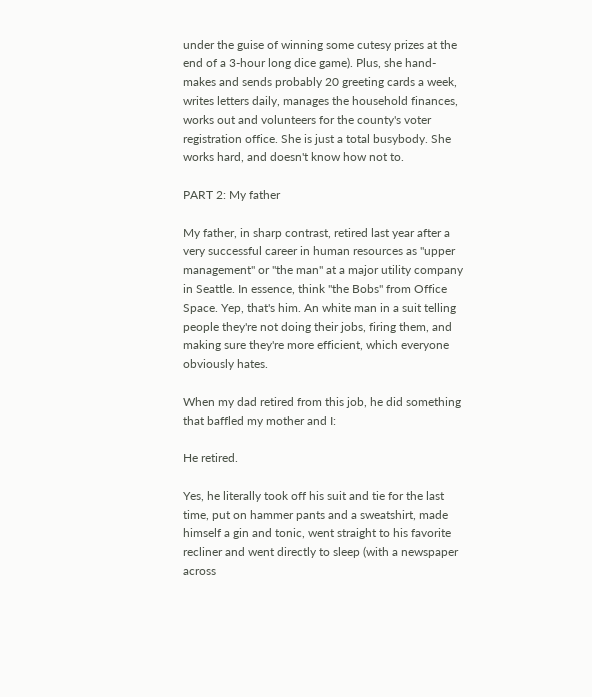under the guise of winning some cutesy prizes at the end of a 3-hour long dice game). Plus, she hand-makes and sends probably 20 greeting cards a week, writes letters daily, manages the household finances, works out and volunteers for the county's voter registration office. She is just a total busybody. She works hard, and doesn't know how not to.

PART 2: My father

My father, in sharp contrast, retired last year after a very successful career in human resources as "upper management" or "the man" at a major utility company in Seattle. In essence, think "the Bobs" from Office Space. Yep, that's him. An white man in a suit telling people they're not doing their jobs, firing them, and making sure they're more efficient, which everyone obviously hates.

When my dad retired from this job, he did something that baffled my mother and I:

He retired.

Yes, he literally took off his suit and tie for the last time, put on hammer pants and a sweatshirt, made himself a gin and tonic, went straight to his favorite recliner and went directly to sleep (with a newspaper across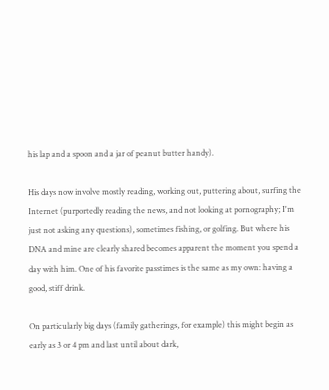his lap and a spoon and a jar of peanut butter handy).

His days now involve mostly reading, working out, puttering about, surfing the Internet (purportedly reading the news, and not looking at pornography; I'm just not asking any questions), sometimes fishing, or golfing. But where his DNA and mine are clearly shared becomes apparent the moment you spend a day with him. One of his favorite passtimes is the same as my own: having a good, stiff drink.

On particularly big days (family gatherings, for example) this might begin as early as 3 or 4 pm and last until about dark,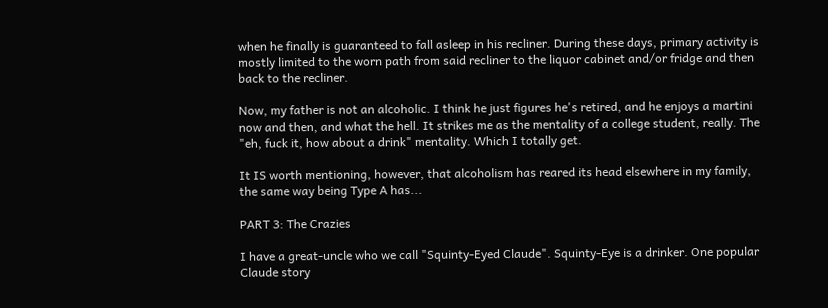when he finally is guaranteed to fall asleep in his recliner. During these days, primary activity is mostly limited to the worn path from said recliner to the liquor cabinet and/or fridge and then back to the recliner.

Now, my father is not an alcoholic. I think he just figures he's retired, and he enjoys a martini now and then, and what the hell. It strikes me as the mentality of a college student, really. The "eh, fuck it, how about a drink" mentality. Which I totally get.

It IS worth mentioning, however, that alcoholism has reared its head elsewhere in my family, the same way being Type A has...

PART 3: The Crazies

I have a great-uncle who we call "Squinty-Eyed Claude". Squinty-Eye is a drinker. One popular Claude story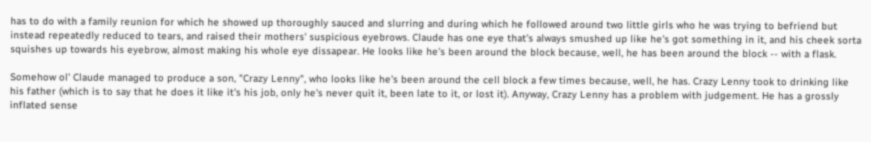has to do with a family reunion for which he showed up thoroughly sauced and slurring and during which he followed around two little girls who he was trying to befriend but instead repeatedly reduced to tears, and raised their mothers' suspicious eyebrows. Claude has one eye that's always smushed up like he's got something in it, and his cheek sorta squishes up towards his eyebrow, almost making his whole eye dissapear. He looks like he's been around the block because, well, he has been around the block -- with a flask.

Somehow ol' Claude managed to produce a son, "Crazy Lenny", who looks like he's been around the cell block a few times because, well, he has. Crazy Lenny took to drinking like his father (which is to say that he does it like it's his job, only he's never quit it, been late to it, or lost it). Anyway, Crazy Lenny has a problem with judgement. He has a grossly inflated sense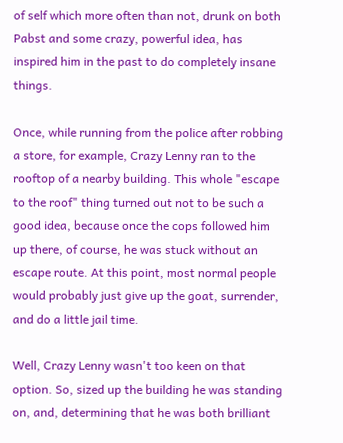of self which more often than not, drunk on both Pabst and some crazy, powerful idea, has inspired him in the past to do completely insane things.

Once, while running from the police after robbing a store, for example, Crazy Lenny ran to the rooftop of a nearby building. This whole "escape to the roof" thing turned out not to be such a good idea, because once the cops followed him up there, of course, he was stuck without an escape route. At this point, most normal people would probably just give up the goat, surrender, and do a little jail time.

Well, Crazy Lenny wasn't too keen on that option. So, sized up the building he was standing on, and, determining that he was both brilliant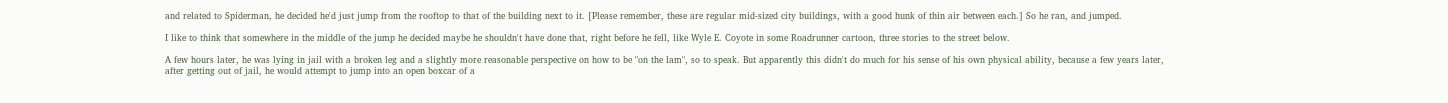and related to Spiderman, he decided he'd just jump from the rooftop to that of the building next to it. [Please remember, these are regular mid-sized city buildings, with a good hunk of thin air between each.] So he ran, and jumped.

I like to think that somewhere in the middle of the jump he decided maybe he shouldn't have done that, right before he fell, like Wyle E. Coyote in some Roadrunner cartoon, three stories to the street below.

A few hours later, he was lying in jail with a broken leg and a slightly more reasonable perspective on how to be "on the lam", so to speak. But apparently this didn't do much for his sense of his own physical ability, because a few years later, after getting out of jail, he would attempt to jump into an open boxcar of a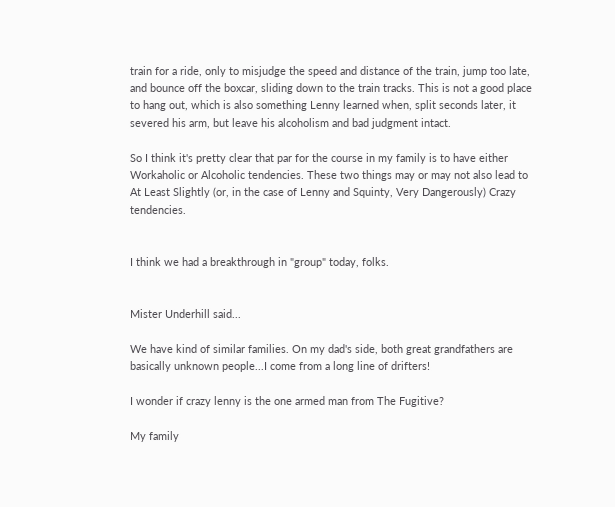train for a ride, only to misjudge the speed and distance of the train, jump too late, and bounce off the boxcar, sliding down to the train tracks. This is not a good place to hang out, which is also something Lenny learned when, split seconds later, it severed his arm, but leave his alcoholism and bad judgment intact.

So I think it's pretty clear that par for the course in my family is to have either Workaholic or Alcoholic tendencies. These two things may or may not also lead to At Least Slightly (or, in the case of Lenny and Squinty, Very Dangerously) Crazy tendencies.


I think we had a breakthrough in "group" today, folks.


Mister Underhill said...

We have kind of similar families. On my dad's side, both great grandfathers are basically unknown people...I come from a long line of drifters!

I wonder if crazy lenny is the one armed man from The Fugitive?

My family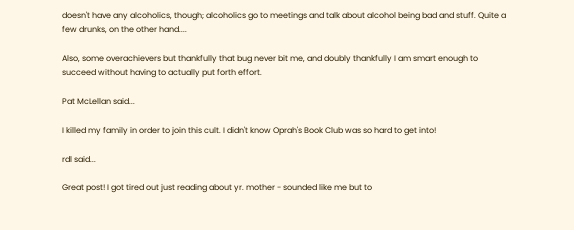doesn't have any alcoholics, though; alcoholics go to meetings and talk about alcohol being bad and stuff. Quite a few drunks, on the other hand....

Also, some overachievers but thankfully that bug never bit me, and doubly thankfully I am smart enough to succeed without having to actually put forth effort.

Pat McLellan said...

I killed my family in order to join this cult. I didn't know Oprah's Book Club was so hard to get into!

rdl said...

Great post! I got tired out just reading about yr. mother - sounded like me but to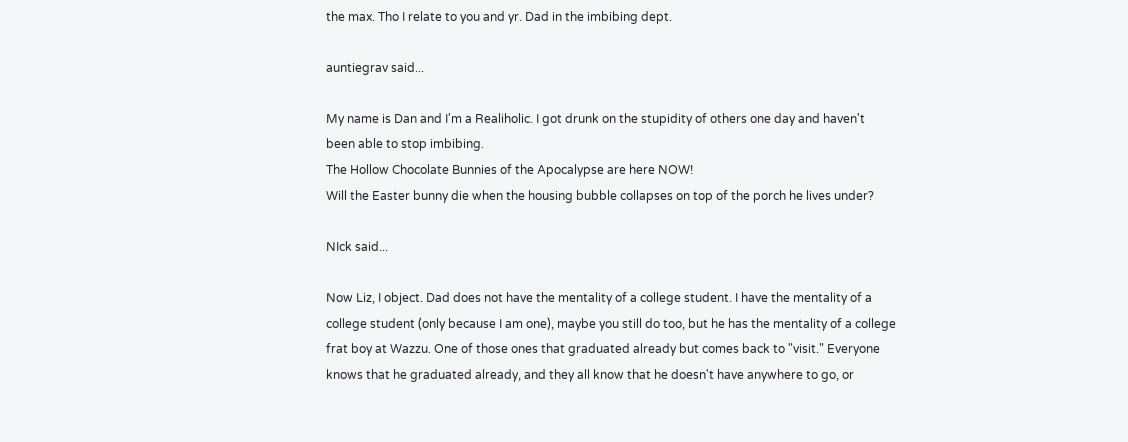the max. Tho I relate to you and yr. Dad in the imbibing dept.

auntiegrav said...

My name is Dan and I'm a Realiholic. I got drunk on the stupidity of others one day and haven't been able to stop imbibing.
The Hollow Chocolate Bunnies of the Apocalypse are here NOW!
Will the Easter bunny die when the housing bubble collapses on top of the porch he lives under?

NIck said...

Now Liz, I object. Dad does not have the mentality of a college student. I have the mentality of a college student (only because I am one), maybe you still do too, but he has the mentality of a college frat boy at Wazzu. One of those ones that graduated already but comes back to "visit." Everyone knows that he graduated already, and they all know that he doesn't have anywhere to go, or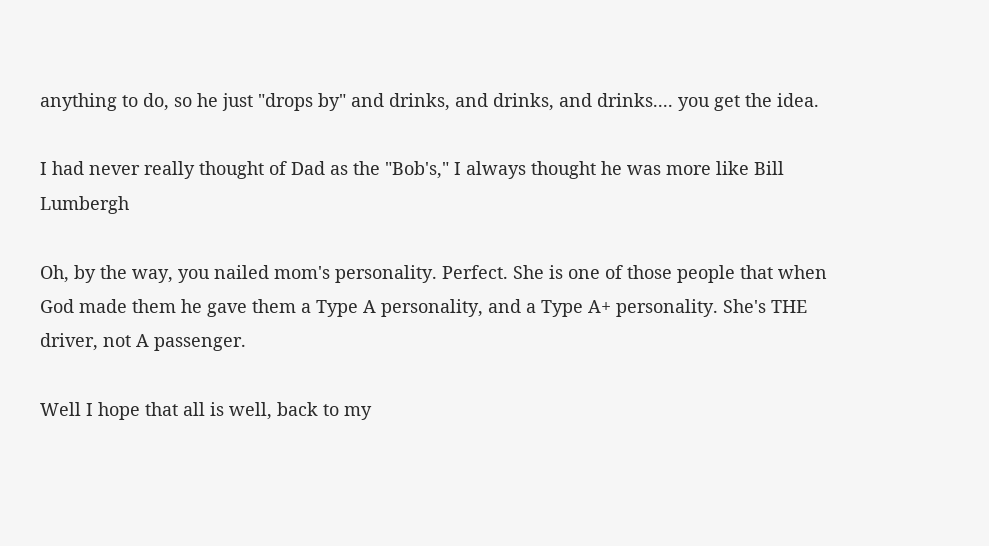anything to do, so he just "drops by" and drinks, and drinks, and drinks.... you get the idea.

I had never really thought of Dad as the "Bob's," I always thought he was more like Bill Lumbergh

Oh, by the way, you nailed mom's personality. Perfect. She is one of those people that when God made them he gave them a Type A personality, and a Type A+ personality. She's THE driver, not A passenger.

Well I hope that all is well, back to my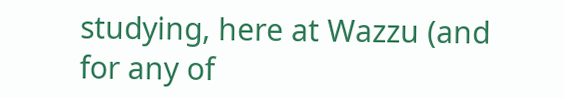studying, here at Wazzu (and for any of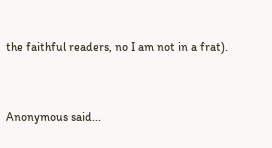the faithful readers, no I am not in a frat).


Anonymous said...